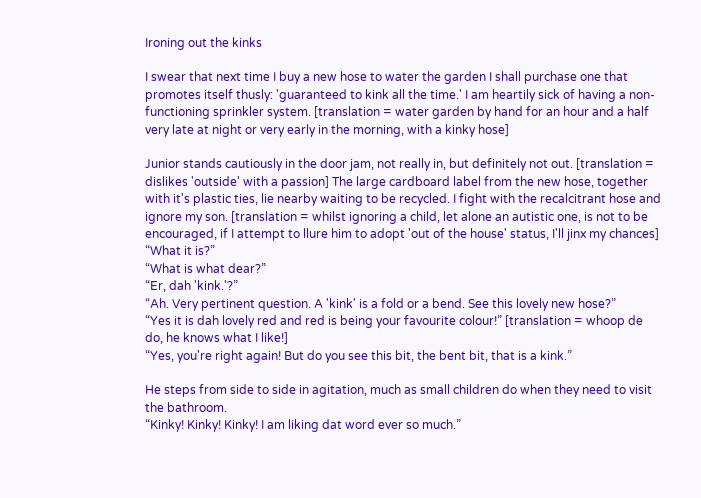Ironing out the kinks

I swear that next time I buy a new hose to water the garden I shall purchase one that promotes itself thusly: 'guaranteed to kink all the time.' I am heartily sick of having a non-functioning sprinkler system. [translation = water garden by hand for an hour and a half very late at night or very early in the morning, with a kinky hose]

Junior stands cautiously in the door jam, not really in, but definitely not out. [translation = dislikes 'outside' with a passion] The large cardboard label from the new hose, together with it's plastic ties, lie nearby waiting to be recycled. I fight with the recalcitrant hose and ignore my son. [translation = whilst ignoring a child, let alone an autistic one, is not to be encouraged, if I attempt to llure him to adopt 'out of the house' status, I'll jinx my chances]
“What it is?”
“What is what dear?”
“Er, dah 'kink.'?”
“Ah. Very pertinent question. A 'kink' is a fold or a bend. See this lovely new hose?”
“Yes it is dah lovely red and red is being your favourite colour!” [translation = whoop de do, he knows what I like!]
“Yes, you're right again! But do you see this bit, the bent bit, that is a kink.”

He steps from side to side in agitation, much as small children do when they need to visit the bathroom.
“Kinky! Kinky! Kinky! I am liking dat word ever so much.”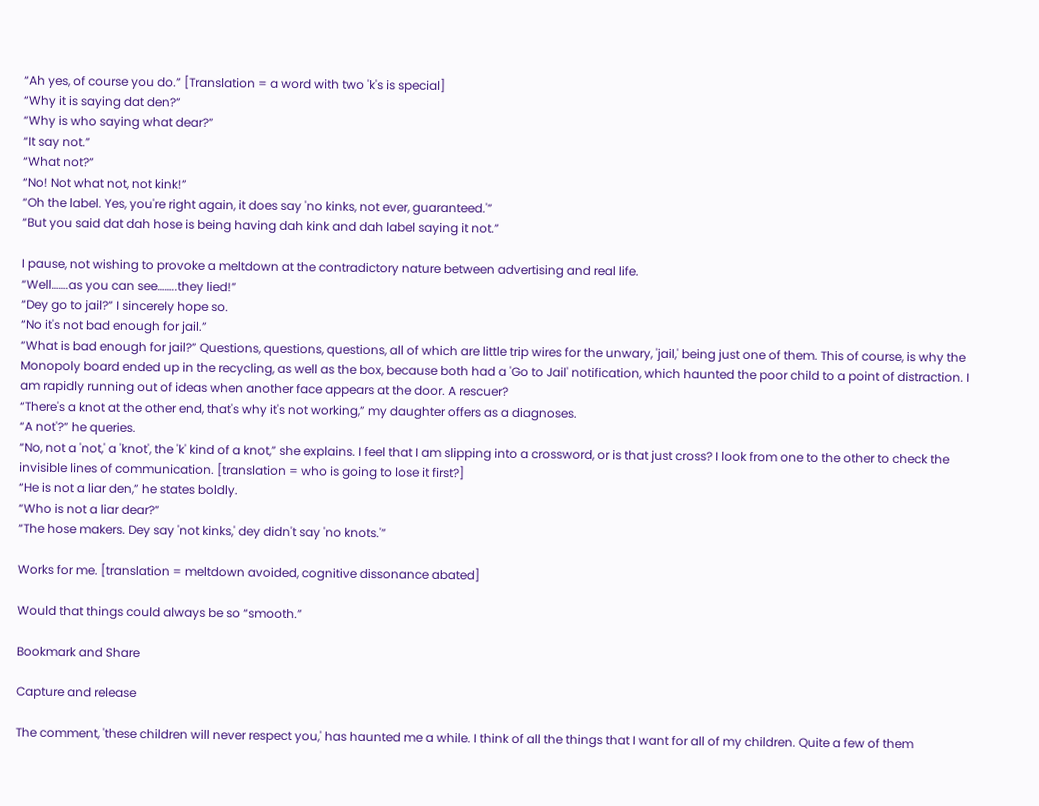“Ah yes, of course you do.” [Translation = a word with two 'k's is special]
“Why it is saying dat den?”
“Why is who saying what dear?”
“It say not.”
“What not?”
“No! Not what not, not kink!”
“Oh the label. Yes, you're right again, it does say 'no kinks, not ever, guaranteed.'”
“But you said dat dah hose is being having dah kink and dah label saying it not.”

I pause, not wishing to provoke a meltdown at the contradictory nature between advertising and real life.
“Well…….as you can see……..they lied!”
“Dey go to jail?” I sincerely hope so.
“No it's not bad enough for jail.”
“What is bad enough for jail?” Questions, questions, questions, all of which are little trip wires for the unwary, 'jail,' being just one of them. This of course, is why the Monopoly board ended up in the recycling, as well as the box, because both had a 'Go to Jail' notification, which haunted the poor child to a point of distraction. I am rapidly running out of ideas when another face appears at the door. A rescuer?
“There's a knot at the other end, that's why it's not working,” my daughter offers as a diagnoses.
“A not'?” he queries.
“No, not a 'not,' a 'knot', the 'k' kind of a knot,” she explains. I feel that I am slipping into a crossword, or is that just cross? I look from one to the other to check the invisible lines of communication. [translation = who is going to lose it first?]
“He is not a liar den,” he states boldly.
“Who is not a liar dear?”
“The hose makers. Dey say 'not kinks,' dey didn't say 'no knots.'”

Works for me. [translation = meltdown avoided, cognitive dissonance abated]

Would that things could always be so “smooth.”

Bookmark and Share

Capture and release

The comment, 'these children will never respect you,' has haunted me a while. I think of all the things that I want for all of my children. Quite a few of them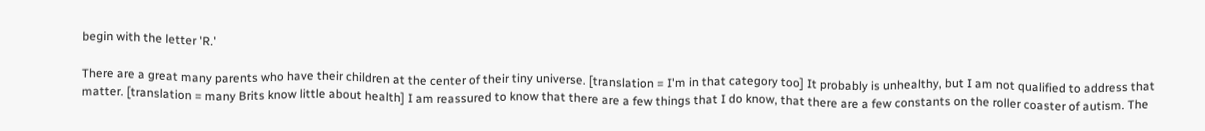begin with the letter 'R.'

There are a great many parents who have their children at the center of their tiny universe. [translation = I'm in that category too] It probably is unhealthy, but I am not qualified to address that matter. [translation = many Brits know little about health] I am reassured to know that there are a few things that I do know, that there are a few constants on the roller coaster of autism. The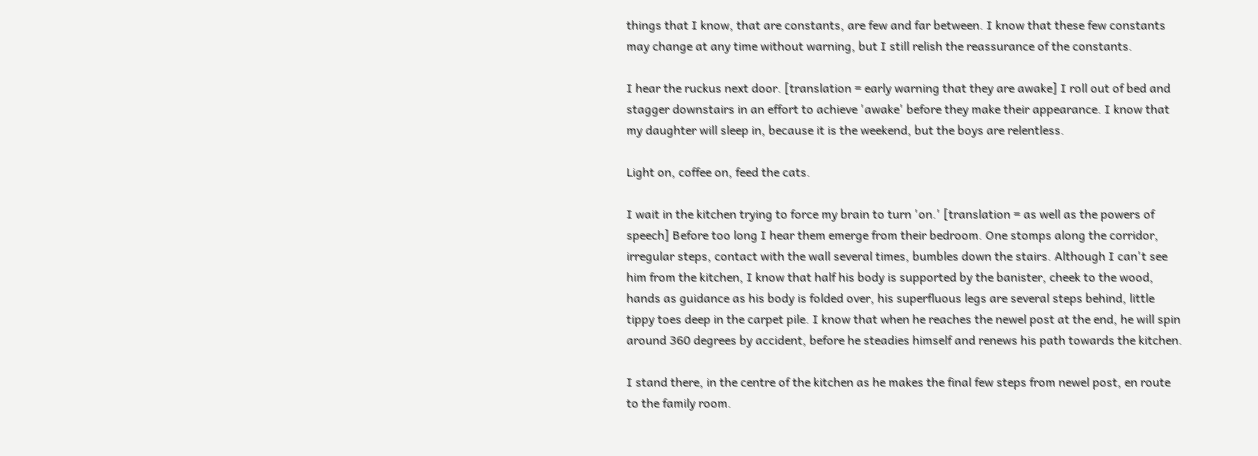things that I know, that are constants, are few and far between. I know that these few constants may change at any time without warning, but I still relish the reassurance of the constants.

I hear the ruckus next door. [translation = early warning that they are awake] I roll out of bed and stagger downstairs in an effort to achieve 'awake' before they make their appearance. I know that my daughter will sleep in, because it is the weekend, but the boys are relentless.

Light on, coffee on, feed the cats.

I wait in the kitchen trying to force my brain to turn 'on.' [translation = as well as the powers of speech] Before too long I hear them emerge from their bedroom. One stomps along the corridor, irregular steps, contact with the wall several times, bumbles down the stairs. Although I can't see him from the kitchen, I know that half his body is supported by the banister, cheek to the wood, hands as guidance as his body is folded over, his superfluous legs are several steps behind, little tippy toes deep in the carpet pile. I know that when he reaches the newel post at the end, he will spin around 360 degrees by accident, before he steadies himself and renews his path towards the kitchen.

I stand there, in the centre of the kitchen as he makes the final few steps from newel post, en route to the family room.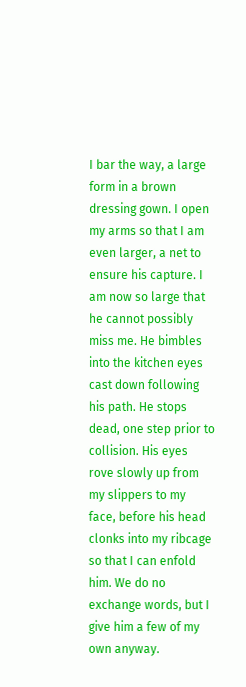I bar the way, a large form in a brown dressing gown. I open my arms so that I am even larger, a net to ensure his capture. I am now so large that he cannot possibly miss me. He bimbles into the kitchen eyes cast down following his path. He stops dead, one step prior to collision. His eyes rove slowly up from my slippers to my face, before his head clonks into my ribcage so that I can enfold him. We do no exchange words, but I give him a few of my own anyway.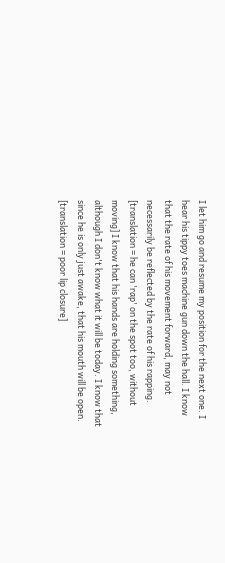I let him go and resume my position for the next one. I hear his tippy toes machine gun down the hall. I know that the rate of his movement forward, may not necessarily be reflected by the rate of his rapping. [translation = he can 'rap' on the spot too, without moving] I know that his hands are holding something, although I don't know what it will be today. I know that since he is only just awake, that his mouth will be open. [translation = poor lip closure]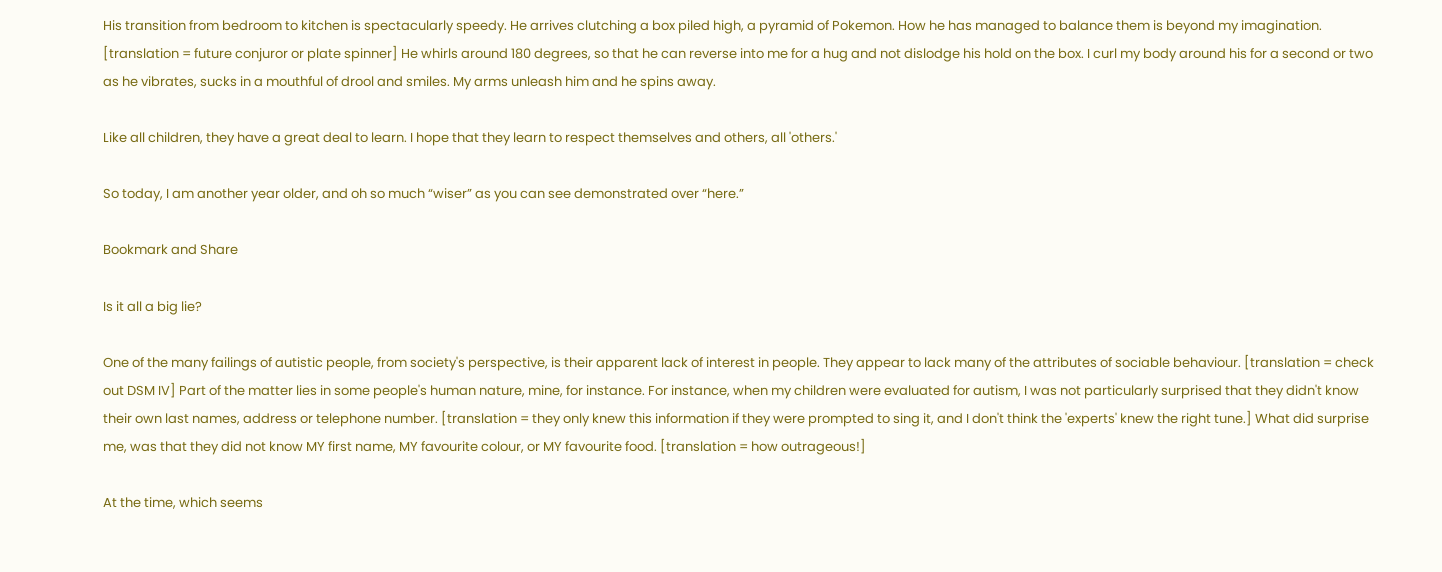His transition from bedroom to kitchen is spectacularly speedy. He arrives clutching a box piled high, a pyramid of Pokemon. How he has managed to balance them is beyond my imagination. [translation = future conjuror or plate spinner] He whirls around 180 degrees, so that he can reverse into me for a hug and not dislodge his hold on the box. I curl my body around his for a second or two as he vibrates, sucks in a mouthful of drool and smiles. My arms unleash him and he spins away.

Like all children, they have a great deal to learn. I hope that they learn to respect themselves and others, all 'others.'

So today, I am another year older, and oh so much “wiser” as you can see demonstrated over “here.”

Bookmark and Share

Is it all a big lie?

One of the many failings of autistic people, from society's perspective, is their apparent lack of interest in people. They appear to lack many of the attributes of sociable behaviour. [translation = check out DSM IV] Part of the matter lies in some people's human nature, mine, for instance. For instance, when my children were evaluated for autism, I was not particularly surprised that they didn't know their own last names, address or telephone number. [translation = they only knew this information if they were prompted to sing it, and I don't think the 'experts' knew the right tune.] What did surprise me, was that they did not know MY first name, MY favourite colour, or MY favourite food. [translation = how outrageous!]

At the time, which seems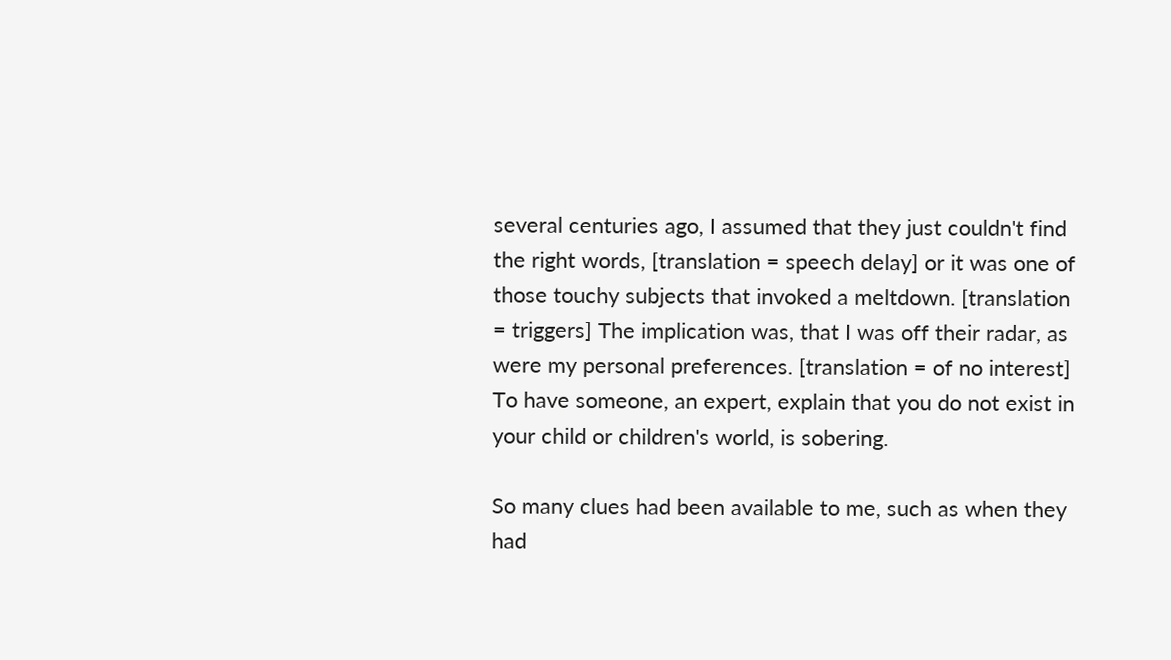several centuries ago, I assumed that they just couldn't find the right words, [translation = speech delay] or it was one of those touchy subjects that invoked a meltdown. [translation = triggers] The implication was, that I was off their radar, as were my personal preferences. [translation = of no interest] To have someone, an expert, explain that you do not exist in your child or children's world, is sobering.

So many clues had been available to me, such as when they had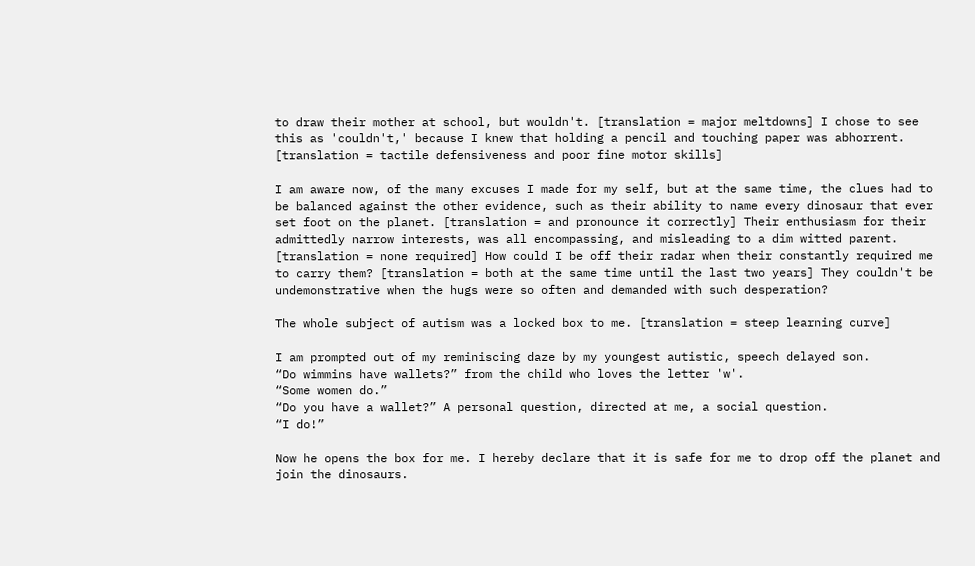to draw their mother at school, but wouldn't. [translation = major meltdowns] I chose to see this as 'couldn't,' because I knew that holding a pencil and touching paper was abhorrent. [translation = tactile defensiveness and poor fine motor skills]

I am aware now, of the many excuses I made for my self, but at the same time, the clues had to be balanced against the other evidence, such as their ability to name every dinosaur that ever set foot on the planet. [translation = and pronounce it correctly] Their enthusiasm for their admittedly narrow interests, was all encompassing, and misleading to a dim witted parent. [translation = none required] How could I be off their radar when their constantly required me to carry them? [translation = both at the same time until the last two years] They couldn't be undemonstrative when the hugs were so often and demanded with such desperation?

The whole subject of autism was a locked box to me. [translation = steep learning curve]

I am prompted out of my reminiscing daze by my youngest autistic, speech delayed son.
“Do wimmins have wallets?” from the child who loves the letter 'w'.
“Some women do.”
“Do you have a wallet?” A personal question, directed at me, a social question.
“I do!”

Now he opens the box for me. I hereby declare that it is safe for me to drop off the planet and join the dinosaurs.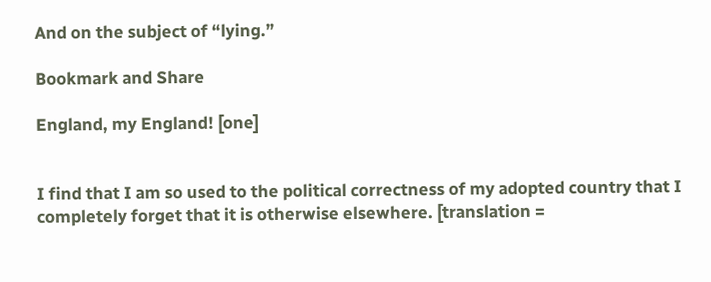And on the subject of “lying.”

Bookmark and Share

England, my England! [one]


I find that I am so used to the political correctness of my adopted country that I completely forget that it is otherwise elsewhere. [translation =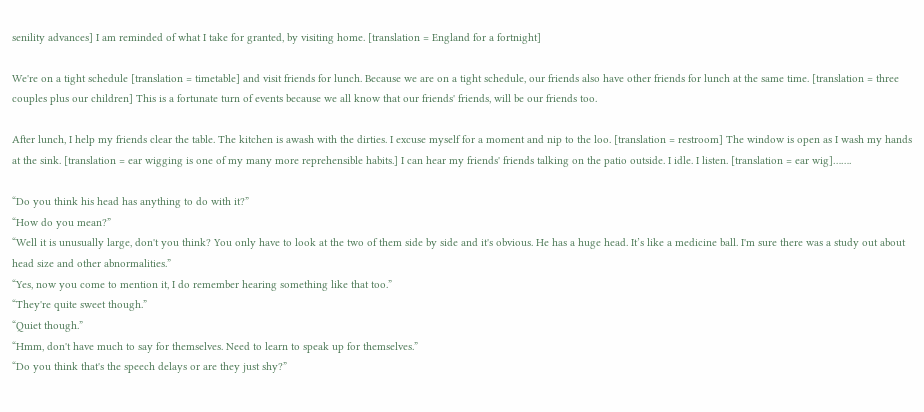senility advances] I am reminded of what I take for granted, by visiting home. [translation = England for a fortnight]

We're on a tight schedule [translation = timetable] and visit friends for lunch. Because we are on a tight schedule, our friends also have other friends for lunch at the same time. [translation = three couples plus our children] This is a fortunate turn of events because we all know that our friends' friends, will be our friends too.

After lunch, I help my friends clear the table. The kitchen is awash with the dirties. I excuse myself for a moment and nip to the loo. [translation = restroom] The window is open as I wash my hands at the sink. [translation = ear wigging is one of my many more reprehensible habits.] I can hear my friends' friends talking on the patio outside. I idle. I listen. [translation = ear wig]…….

“Do you think his head has anything to do with it?”
“How do you mean?”
“Well it is unusually large, don't you think? You only have to look at the two of them side by side and it's obvious. He has a huge head. It’s like a medicine ball. I'm sure there was a study out about head size and other abnormalities.”
“Yes, now you come to mention it, I do remember hearing something like that too.”
“They're quite sweet though.”
“Quiet though.”
“Hmm, don't have much to say for themselves. Need to learn to speak up for themselves.”
“Do you think that's the speech delays or are they just shy?”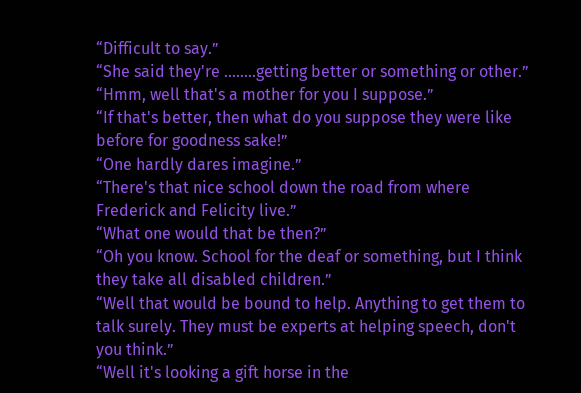“Difficult to say.”
“She said they're ……..getting better or something or other.”
“Hmm, well that's a mother for you I suppose.”
“If that's better, then what do you suppose they were like before for goodness sake!”
“One hardly dares imagine.”
“There's that nice school down the road from where Frederick and Felicity live.”
“What one would that be then?”
“Oh you know. School for the deaf or something, but I think they take all disabled children.”
“Well that would be bound to help. Anything to get them to talk surely. They must be experts at helping speech, don't you think.”
“Well it's looking a gift horse in the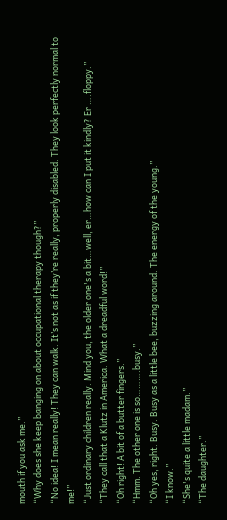mouth if you ask me.”
“Why does she keep banging on about occupational therapy though?”
“No idea! I mean really! They can walk. It’s not as if they’re really, properly disabled. They look perfectly normal to me!”
“Just ordinary children really. Mind you, the older one's a bit…well, er…how can I put it kindly? Er ….floppy.”
“They call that a Klutz in America. What a dreadful word!”
“Oh right! A bit of a butter fingers.”
“Hmm. The other one is so……….busy.”
“Oh yes, right. Busy. Busy as a little bee, buzzing around. The energy of the young.”
“I know.”
“She's quite a little madam.”
“The daughter.”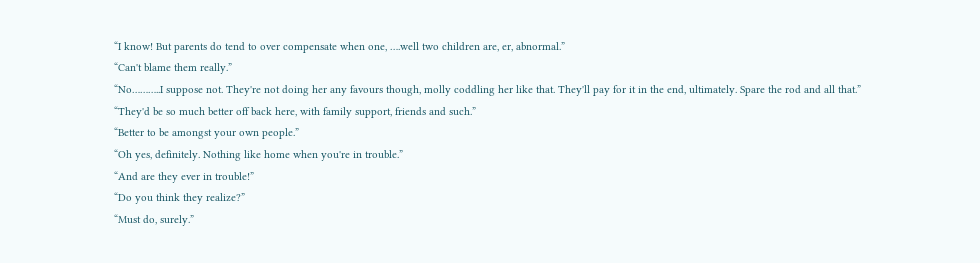“I know! But parents do tend to over compensate when one, ….well two children are, er, abnormal.”
“Can't blame them really.”
“No………..I suppose not. They're not doing her any favours though, molly coddling her like that. They'll pay for it in the end, ultimately. Spare the rod and all that.”
“They'd be so much better off back here, with family support, friends and such.”
“Better to be amongst your own people.”
“Oh yes, definitely. Nothing like home when you're in trouble.”
“And are they ever in trouble!”
“Do you think they realize?”
“Must do, surely.”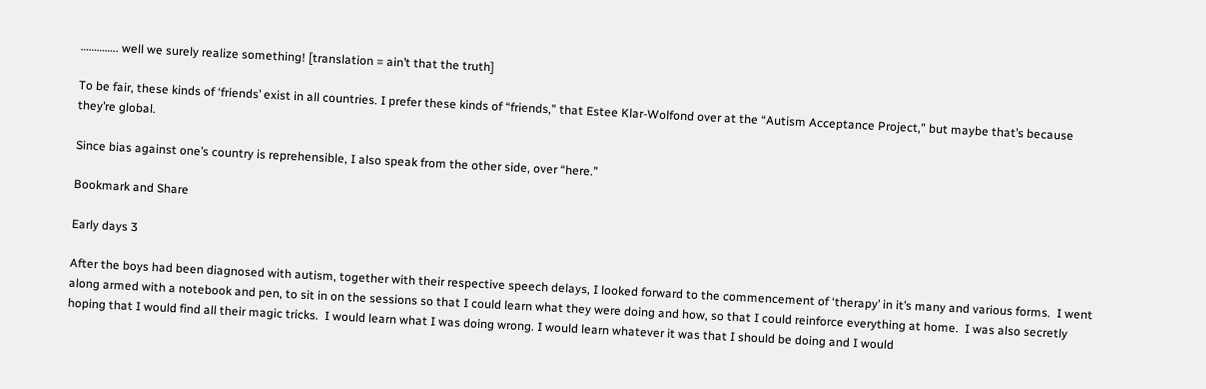………….. well we surely realize something! [translation = ain’t that the truth]

To be fair, these kinds of ‘friends’ exist in all countries. I prefer these kinds of “friends,” that Estee Klar-Wolfond over at the “Autism Acceptance Project,” but maybe that’s because they’re global.

Since bias against one’s country is reprehensible, I also speak from the other side, over “here.”

Bookmark and Share

Early days 3

After the boys had been diagnosed with autism, together with their respective speech delays, I looked forward to the commencement of ‘therapy’ in it’s many and various forms.  I went along armed with a notebook and pen, to sit in on the sessions so that I could learn what they were doing and how, so that I could reinforce everything at home.  I was also secretly hoping that I would find all their magic tricks.  I would learn what I was doing wrong. I would learn whatever it was that I should be doing and I would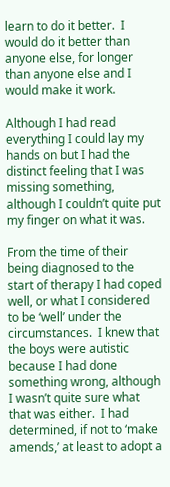learn to do it better.  I would do it better than anyone else, for longer than anyone else and I would make it work.

Although I had read everything I could lay my hands on but I had the distinct feeling that I was missing something, although I couldn’t quite put my finger on what it was.

From the time of their being diagnosed to the start of therapy I had coped well, or what I considered to be ‘well’ under the circumstances.  I knew that the boys were autistic because I had done something wrong, although I wasn’t quite sure what that was either.  I had determined, if not to ‘make amends,’ at least to adopt a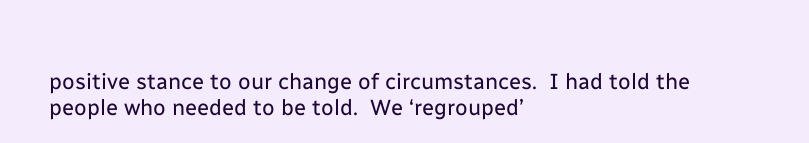positive stance to our change of circumstances.  I had told the people who needed to be told.  We ‘regrouped’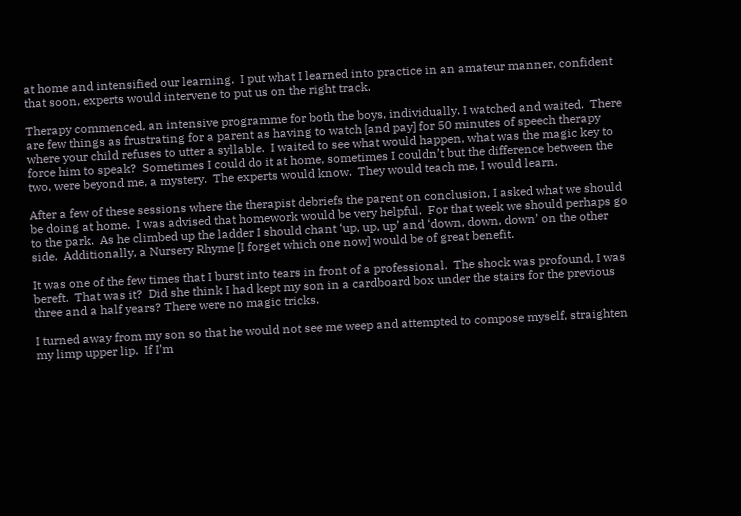at home and intensified our learning.  I put what I learned into practice in an amateur manner, confident that soon, experts would intervene to put us on the right track.

Therapy commenced, an intensive programme for both the boys, individually. I watched and waited.  There are few things as frustrating for a parent as having to watch [and pay] for 50 minutes of speech therapy where your child refuses to utter a syllable.  I waited to see what would happen, what was the magic key to force him to speak?  Sometimes I could do it at home, sometimes I couldn’t but the difference between the two, were beyond me, a mystery.  The experts would know.  They would teach me, I would learn.

After a few of these sessions where the therapist debriefs the parent on conclusion, I asked what we should be doing at home.  I was advised that homework would be very helpful.  For that week we should perhaps go to the park.  As he climbed up the ladder I should chant ‘up, up, up’ and ‘down, down, down’ on the other side.  Additionally, a Nursery Rhyme [I forget which one now] would be of great benefit.

It was one of the few times that I burst into tears in front of a professional.  The shock was profound, I was bereft.  That was it?  Did she think I had kept my son in a cardboard box under the stairs for the previous three and a half years? There were no magic tricks.

I turned away from my son so that he would not see me weep and attempted to compose myself, straighten my limp upper lip.  If I’m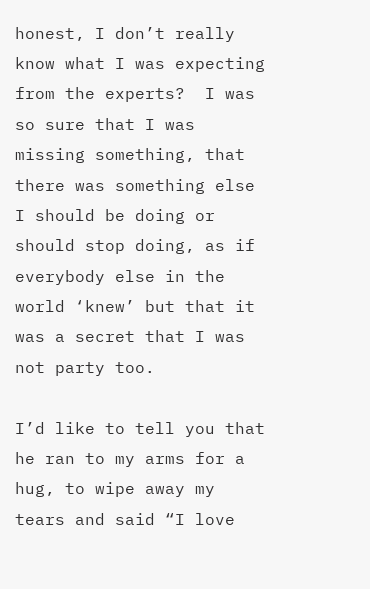honest, I don’t really know what I was expecting from the experts?  I was so sure that I was missing something, that there was something else I should be doing or should stop doing, as if everybody else in the world ‘knew’ but that it was a secret that I was not party too.

I’d like to tell you that he ran to my arms for a hug, to wipe away my tears and said “I love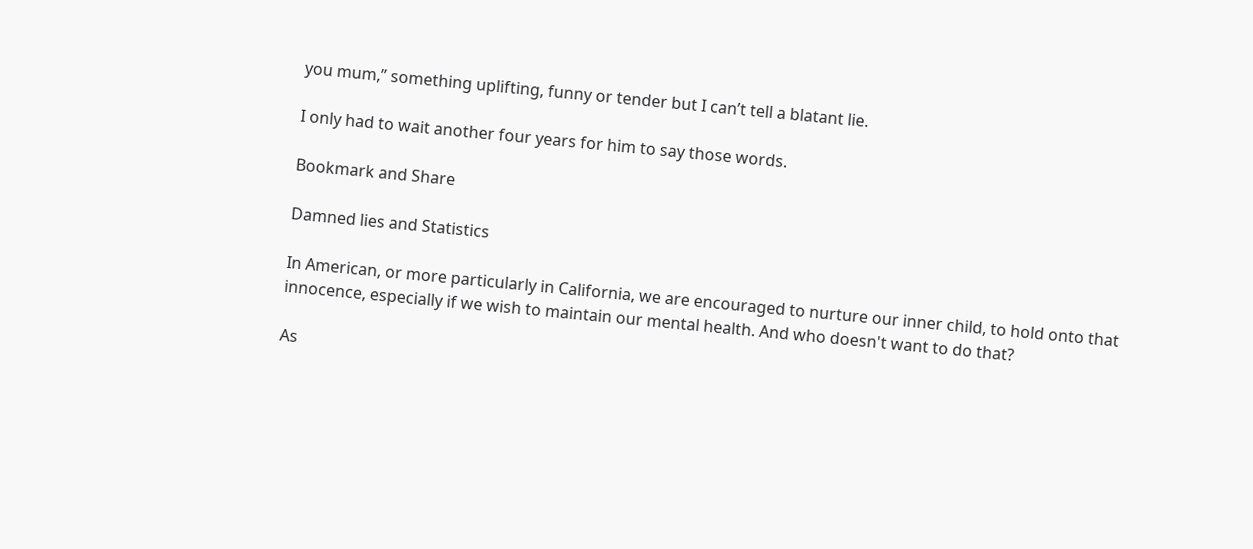you mum,” something uplifting, funny or tender but I can’t tell a blatant lie.

I only had to wait another four years for him to say those words.

Bookmark and Share

Damned lies and Statistics

In American, or more particularly in California, we are encouraged to nurture our inner child, to hold onto that innocence, especially if we wish to maintain our mental health. And who doesn't want to do that?

As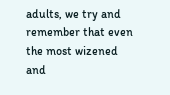adults, we try and remember that even the most wizened and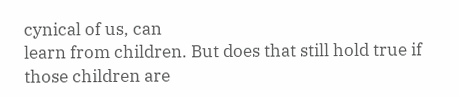cynical of us, can
learn from children. But does that still hold true if those children are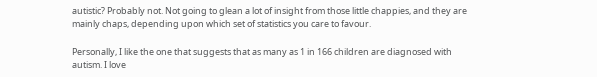autistic? Probably not. Not going to glean a lot of insight from those little chappies, and they are mainly chaps, depending upon which set of statistics you care to favour.

Personally, I like the one that suggests that as many as 1 in 166 children are diagnosed with autism. I love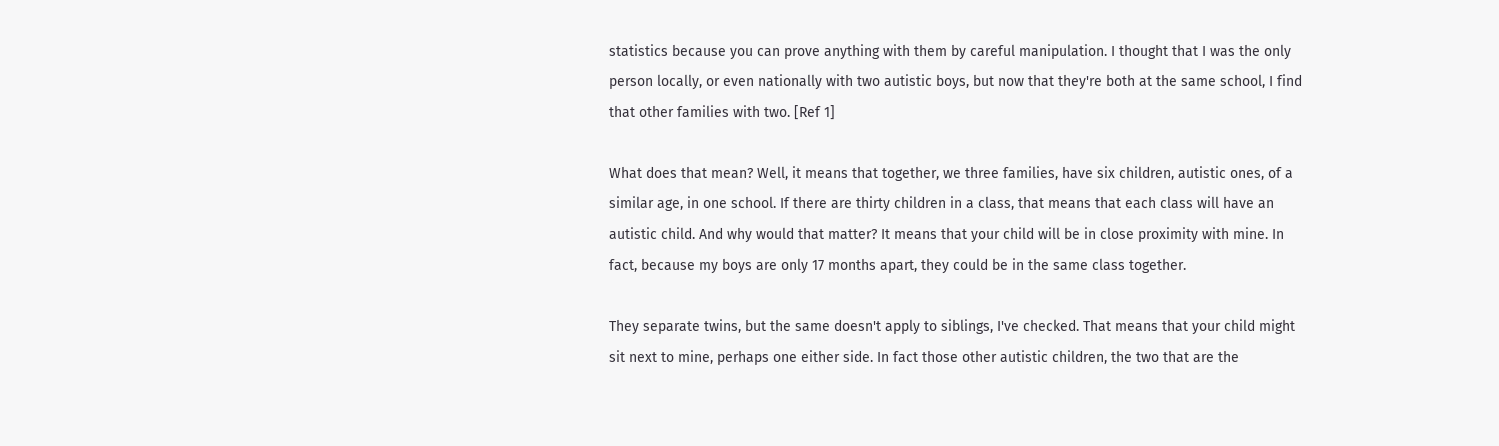statistics because you can prove anything with them by careful manipulation. I thought that I was the only person locally, or even nationally with two autistic boys, but now that they're both at the same school, I find that other families with two. [Ref 1]

What does that mean? Well, it means that together, we three families, have six children, autistic ones, of a similar age, in one school. If there are thirty children in a class, that means that each class will have an autistic child. And why would that matter? It means that your child will be in close proximity with mine. In fact, because my boys are only 17 months apart, they could be in the same class together.

They separate twins, but the same doesn't apply to siblings, I've checked. That means that your child might sit next to mine, perhaps one either side. In fact those other autistic children, the two that are the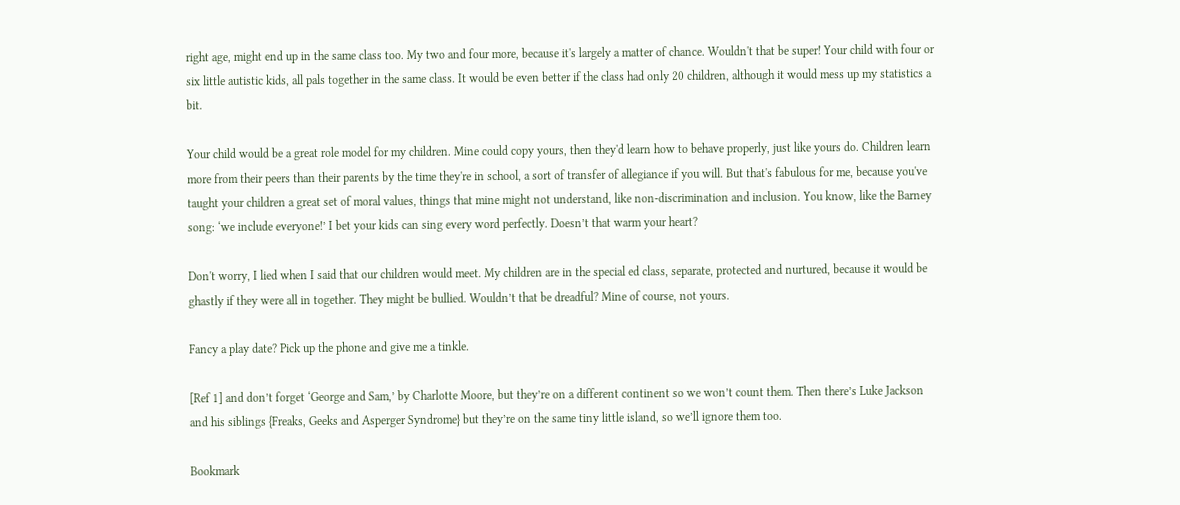right age, might end up in the same class too. My two and four more, because it's largely a matter of chance. Wouldn't that be super! Your child with four or six little autistic kids, all pals together in the same class. It would be even better if the class had only 20 children, although it would mess up my statistics a bit.

Your child would be a great role model for my children. Mine could copy yours, then they'd learn how to behave properly, just like yours do. Children learn more from their peers than their parents by the time they're in school, a sort of transfer of allegiance if you will. But that's fabulous for me, because you've taught your children a great set of moral values, things that mine might not understand, like non-discrimination and inclusion. You know, like the Barney song: ‘we include everyone!’ I bet your kids can sing every word perfectly. Doesn’t that warm your heart?

Don't worry, I lied when I said that our children would meet. My children are in the special ed class, separate, protected and nurtured, because it would be ghastly if they were all in together. They might be bullied. Wouldn’t that be dreadful? Mine of course, not yours.

Fancy a play date? Pick up the phone and give me a tinkle.

[Ref 1] and don’t forget ‘George and Sam,’ by Charlotte Moore, but they’re on a different continent so we won’t count them. Then there’s Luke Jackson and his siblings {Freaks, Geeks and Asperger Syndrome} but they’re on the same tiny little island, so we’ll ignore them too.

Bookmark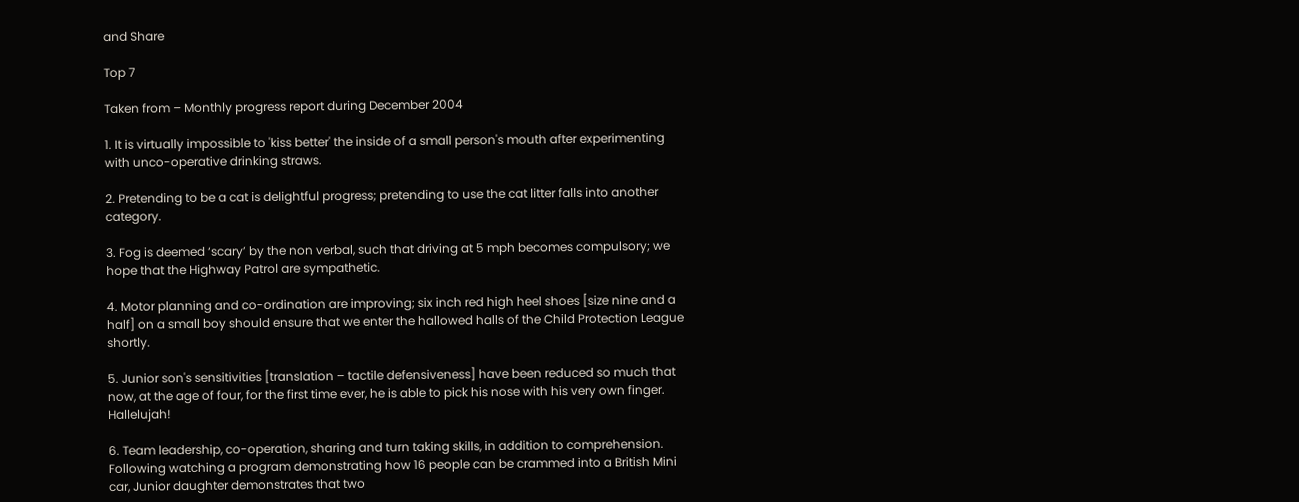and Share

Top 7

Taken from – Monthly progress report during December 2004

1. It is virtually impossible to 'kiss better' the inside of a small person's mouth after experimenting with unco-operative drinking straws.

2. Pretending to be a cat is delightful progress; pretending to use the cat litter falls into another category.

3. Fog is deemed ‘scary’ by the non verbal, such that driving at 5 mph becomes compulsory; we hope that the Highway Patrol are sympathetic.

4. Motor planning and co-ordination are improving; six inch red high heel shoes [size nine and a half] on a small boy should ensure that we enter the hallowed halls of the Child Protection League shortly.

5. Junior son's sensitivities [translation – tactile defensiveness] have been reduced so much that now, at the age of four, for the first time ever, he is able to pick his nose with his very own finger. Hallelujah!

6. Team leadership, co-operation, sharing and turn taking skills, in addition to comprehension. Following watching a program demonstrating how 16 people can be crammed into a British Mini car, Junior daughter demonstrates that two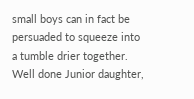small boys can in fact be persuaded to squeeze into a tumble drier together. Well done Junior daughter,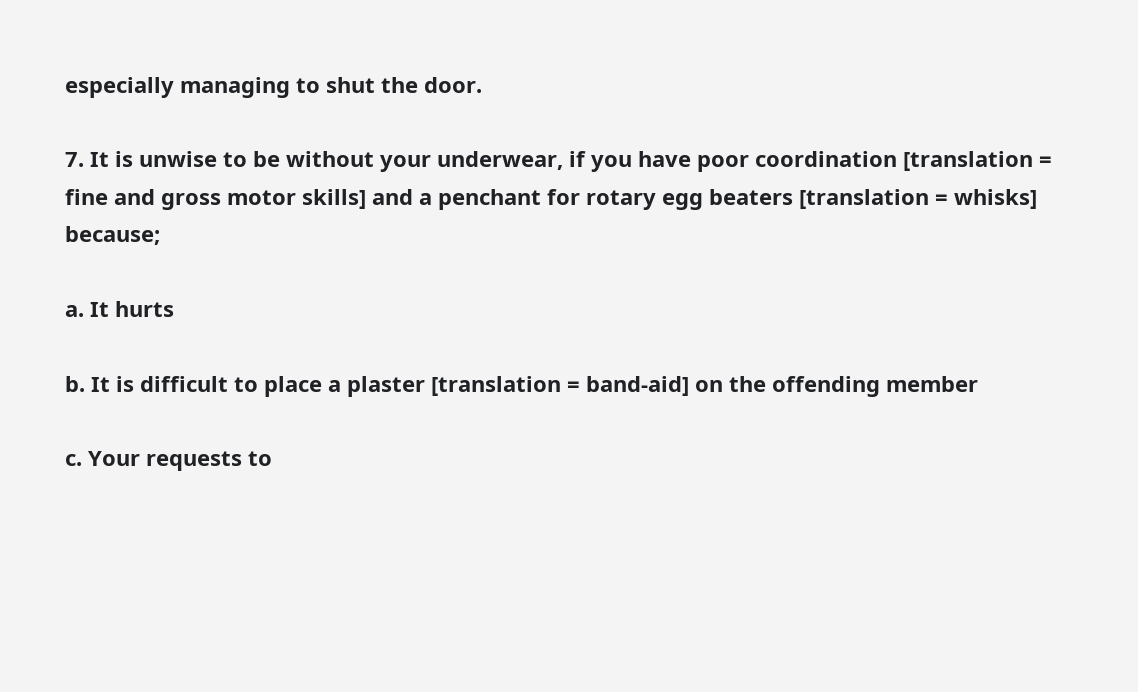especially managing to shut the door.

7. It is unwise to be without your underwear, if you have poor coordination [translation = fine and gross motor skills] and a penchant for rotary egg beaters [translation = whisks] because;

a. It hurts

b. It is difficult to place a plaster [translation = band-aid] on the offending member

c. Your requests to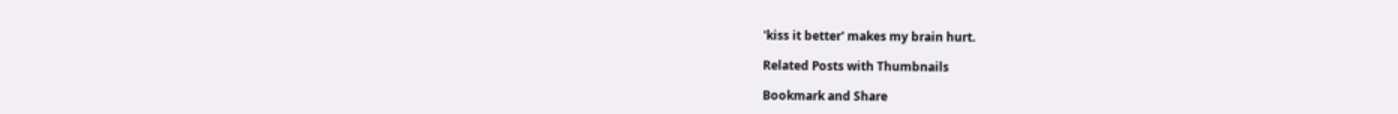'kiss it better' makes my brain hurt.

Related Posts with Thumbnails

Bookmark and Share